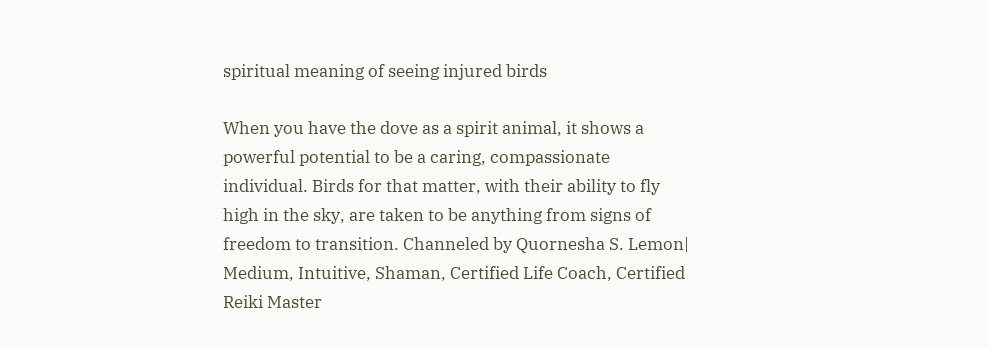spiritual meaning of seeing injured birds

When you have the dove as a spirit animal, it shows a powerful potential to be a caring, compassionate individual. Birds for that matter, with their ability to fly high in the sky, are taken to be anything from signs of freedom to transition. Channeled by Quornesha S. Lemon| Medium, Intuitive, Shaman, Certified Life Coach, Certified Reiki Master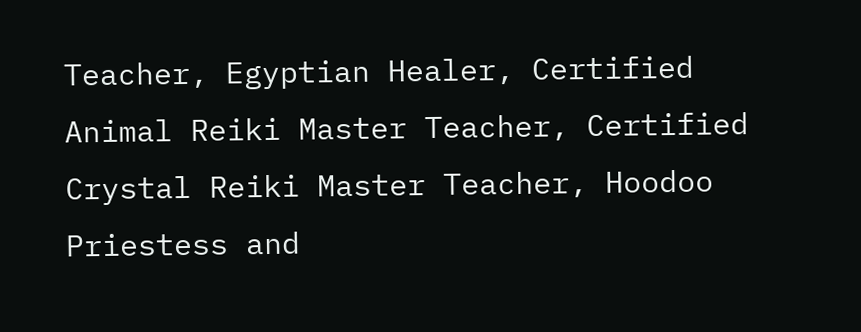Teacher, Egyptian Healer, Certified Animal Reiki Master Teacher, Certified Crystal Reiki Master Teacher, Hoodoo Priestess and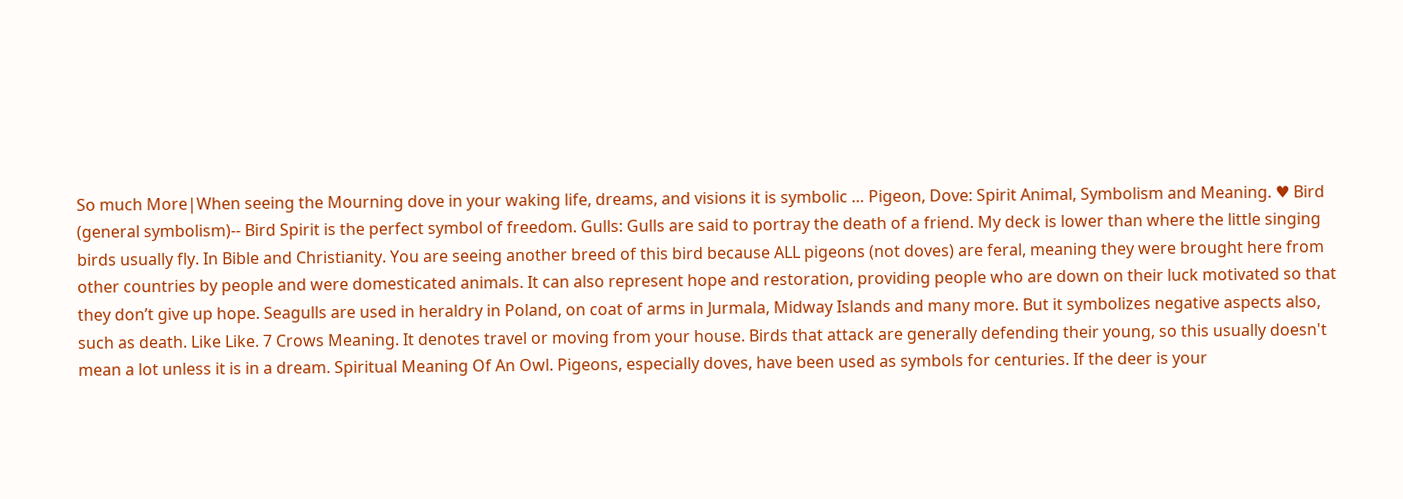So much More|When seeing the Mourning dove in your waking life, dreams, and visions it is symbolic … Pigeon, Dove: Spirit Animal, Symbolism and Meaning. ♥ Bird (general symbolism)-- Bird Spirit is the perfect symbol of freedom. Gulls: Gulls are said to portray the death of a friend. My deck is lower than where the little singing birds usually fly. In Bible and Christianity. You are seeing another breed of this bird because ALL pigeons (not doves) are feral, meaning they were brought here from other countries by people and were domesticated animals. It can also represent hope and restoration, providing people who are down on their luck motivated so that they don’t give up hope. Seagulls are used in heraldry in Poland, on coat of arms in Jurmala, Midway Islands and many more. But it symbolizes negative aspects also, such as death. Like Like. 7 Crows Meaning. It denotes travel or moving from your house. Birds that attack are generally defending their young, so this usually doesn't mean a lot unless it is in a dream. Spiritual Meaning Of An Owl. Pigeons, especially doves, have been used as symbols for centuries. If the deer is your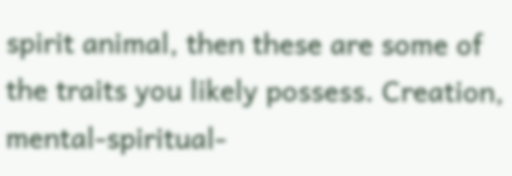spirit animal, then these are some of the traits you likely possess. Creation, mental-spiritual-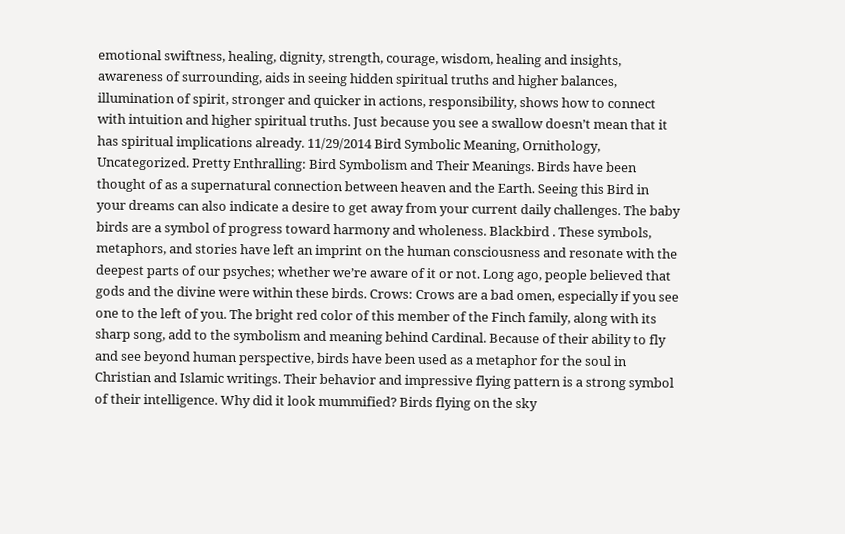emotional swiftness, healing, dignity, strength, courage, wisdom, healing and insights, awareness of surrounding, aids in seeing hidden spiritual truths and higher balances, illumination of spirit, stronger and quicker in actions, responsibility, shows how to connect with intuition and higher spiritual truths. Just because you see a swallow doesn’t mean that it has spiritual implications already. 11/29/2014 Bird Symbolic Meaning, Ornithology, Uncategorized. Pretty Enthralling: Bird Symbolism and Their Meanings. Birds have been thought of as a supernatural connection between heaven and the Earth. Seeing this Bird in your dreams can also indicate a desire to get away from your current daily challenges. The baby birds are a symbol of progress toward harmony and wholeness. Blackbird . These symbols, metaphors, and stories have left an imprint on the human consciousness and resonate with the deepest parts of our psyches; whether we’re aware of it or not. Long ago, people believed that gods and the divine were within these birds. Crows: Crows are a bad omen, especially if you see one to the left of you. The bright red color of this member of the Finch family, along with its sharp song, add to the symbolism and meaning behind Cardinal. Because of their ability to fly and see beyond human perspective, birds have been used as a metaphor for the soul in Christian and Islamic writings. Their behavior and impressive flying pattern is a strong symbol of their intelligence. Why did it look mummified? Birds flying on the sky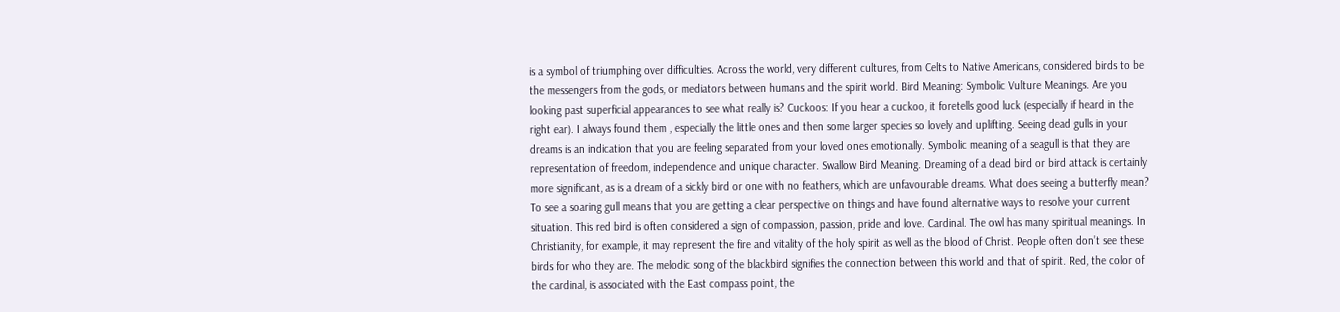is a symbol of triumphing over difficulties. Across the world, very different cultures, from Celts to Native Americans, considered birds to be the messengers from the gods, or mediators between humans and the spirit world. Bird Meaning: Symbolic Vulture Meanings. Are you looking past superficial appearances to see what really is? Cuckoos: If you hear a cuckoo, it foretells good luck (especially if heard in the right ear). I always found them , especially the little ones and then some larger species so lovely and uplifting. Seeing dead gulls in your dreams is an indication that you are feeling separated from your loved ones emotionally. Symbolic meaning of a seagull is that they are representation of freedom, independence and unique character. Swallow Bird Meaning. Dreaming of a dead bird or bird attack is certainly more significant, as is a dream of a sickly bird or one with no feathers, which are unfavourable dreams. What does seeing a butterfly mean? To see a soaring gull means that you are getting a clear perspective on things and have found alternative ways to resolve your current situation. This red bird is often considered a sign of compassion, passion, pride and love. Cardinal. The owl has many spiritual meanings. In Christianity, for example, it may represent the fire and vitality of the holy spirit as well as the blood of Christ. People often don’t see these birds for who they are. The melodic song of the blackbird signifies the connection between this world and that of spirit. Red, the color of the cardinal, is associated with the East compass point, the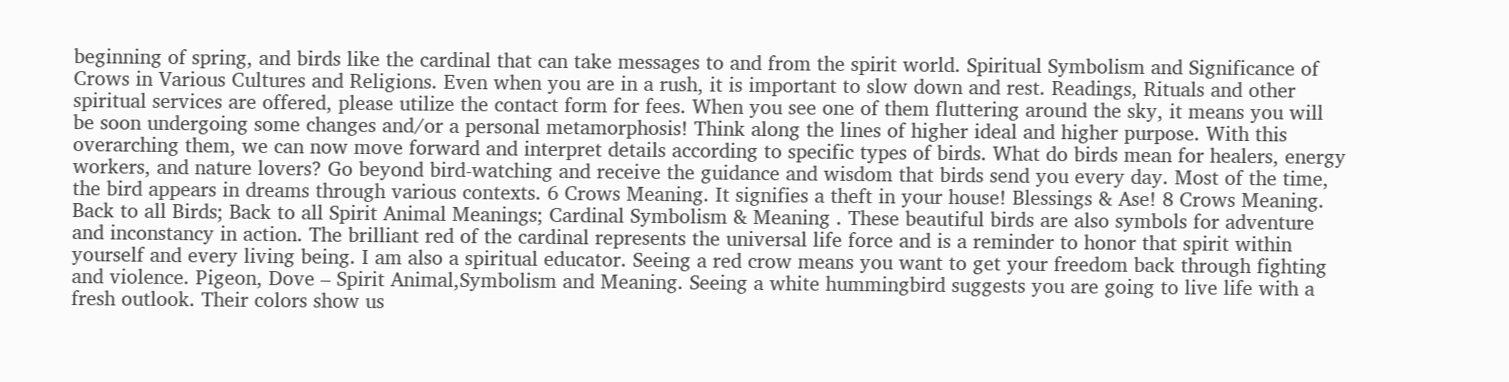beginning of spring, and birds like the cardinal that can take messages to and from the spirit world. Spiritual Symbolism and Significance of Crows in Various Cultures and Religions. Even when you are in a rush, it is important to slow down and rest. Readings, Rituals and other spiritual services are offered, please utilize the contact form for fees. When you see one of them fluttering around the sky, it means you will be soon undergoing some changes and/or a personal metamorphosis! Think along the lines of higher ideal and higher purpose. With this overarching them, we can now move forward and interpret details according to specific types of birds. What do birds mean for healers, energy workers, and nature lovers? Go beyond bird-watching and receive the guidance and wisdom that birds send you every day. Most of the time, the bird appears in dreams through various contexts. 6 Crows Meaning. It signifies a theft in your house! Blessings & Ase! 8 Crows Meaning. Back to all Birds; Back to all Spirit Animal Meanings; Cardinal Symbolism & Meaning . These beautiful birds are also symbols for adventure and inconstancy in action. The brilliant red of the cardinal represents the universal life force and is a reminder to honor that spirit within yourself and every living being. I am also a spiritual educator. Seeing a red crow means you want to get your freedom back through fighting and violence. Pigeon, Dove – Spirit Animal,Symbolism and Meaning. Seeing a white hummingbird suggests you are going to live life with a fresh outlook. Their colors show us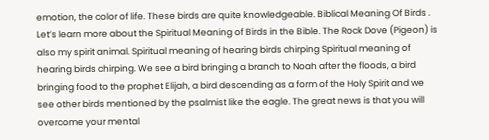emotion, the color of life. These birds are quite knowledgeable. Biblical Meaning Of Birds . Let’s learn more about the Spiritual Meaning of Birds in the Bible. The Rock Dove (Pigeon) is also my spirit animal. Spiritual meaning of hearing birds chirping Spiritual meaning of hearing birds chirping. We see a bird bringing a branch to Noah after the floods, a bird bringing food to the prophet Elijah, a bird descending as a form of the Holy Spirit and we see other birds mentioned by the psalmist like the eagle. The great news is that you will overcome your mental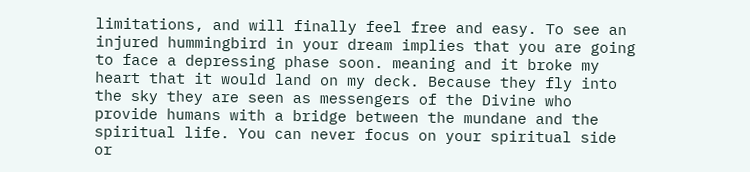limitations, and will finally feel free and easy. To see an injured hummingbird in your dream implies that you are going to face a depressing phase soon. meaning and it broke my heart that it would land on my deck. Because they fly into the sky they are seen as messengers of the Divine who provide humans with a bridge between the mundane and the spiritual life. You can never focus on your spiritual side or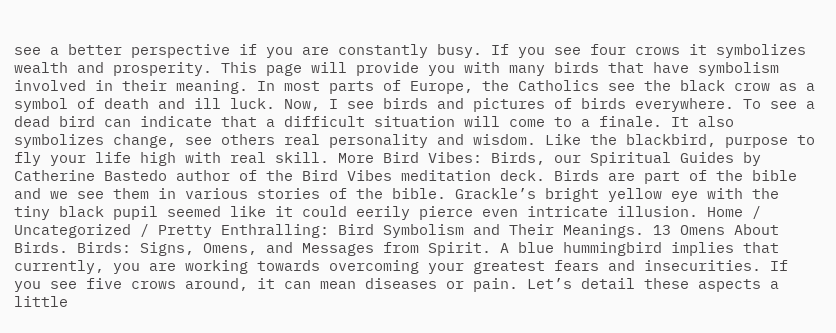see a better perspective if you are constantly busy. If you see four crows it symbolizes wealth and prosperity. This page will provide you with many birds that have symbolism involved in their meaning. In most parts of Europe, the Catholics see the black crow as a symbol of death and ill luck. Now, I see birds and pictures of birds everywhere. To see a dead bird can indicate that a difficult situation will come to a finale. It also symbolizes change, see others real personality and wisdom. Like the blackbird, purpose to fly your life high with real skill. More Bird Vibes: Birds, our Spiritual Guides by Catherine Bastedo author of the Bird Vibes meditation deck. Birds are part of the bible and we see them in various stories of the bible. Grackle’s bright yellow eye with the tiny black pupil seemed like it could eerily pierce even intricate illusion. Home / Uncategorized / Pretty Enthralling: Bird Symbolism and Their Meanings. 13 Omens About Birds. Birds: Signs, Omens, and Messages from Spirit. A blue hummingbird implies that currently, you are working towards overcoming your greatest fears and insecurities. If you see five crows around, it can mean diseases or pain. Let’s detail these aspects a little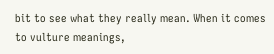bit to see what they really mean. When it comes to vulture meanings,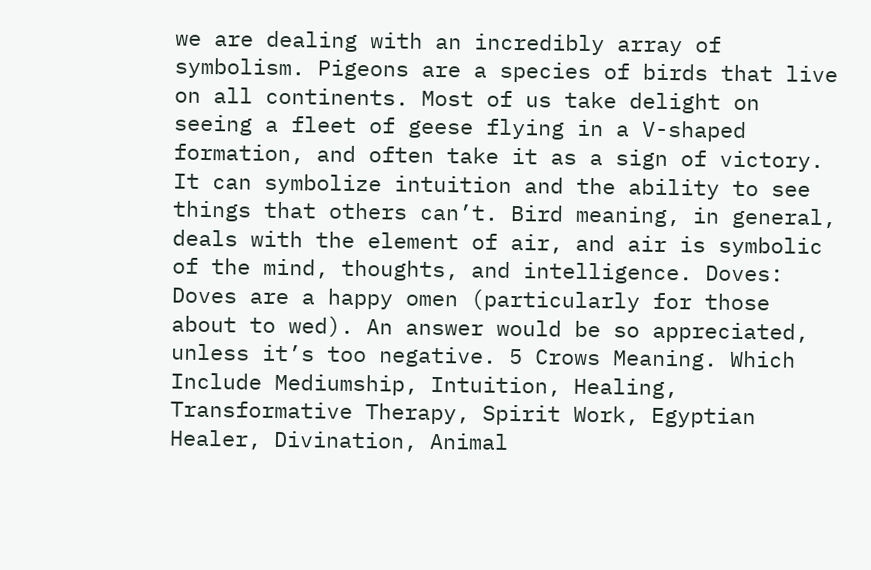we are dealing with an incredibly array of symbolism. Pigeons are a species of birds that live on all continents. Most of us take delight on seeing a fleet of geese flying in a V-shaped formation, and often take it as a sign of victory. It can symbolize intuition and the ability to see things that others can’t. Bird meaning, in general, deals with the element of air, and air is symbolic of the mind, thoughts, and intelligence. Doves: Doves are a happy omen (particularly for those about to wed). An answer would be so appreciated, unless it’s too negative. 5 Crows Meaning. Which Include Mediumship, Intuition, Healing, Transformative Therapy, Spirit Work, Egyptian Healer, Divination, Animal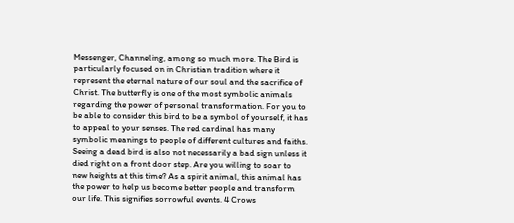Messenger, Channeling, among so much more. The Bird is particularly focused on in Christian tradition where it represent the eternal nature of our soul and the sacrifice of Christ. The butterfly is one of the most symbolic animals regarding the power of personal transformation. For you to be able to consider this bird to be a symbol of yourself, it has to appeal to your senses. The red cardinal has many symbolic meanings to people of different cultures and faiths. Seeing a dead bird is also not necessarily a bad sign unless it died right on a front door step. Are you willing to soar to new heights at this time? As a spirit animal, this animal has the power to help us become better people and transform our life. This signifies sorrowful events. 4 Crows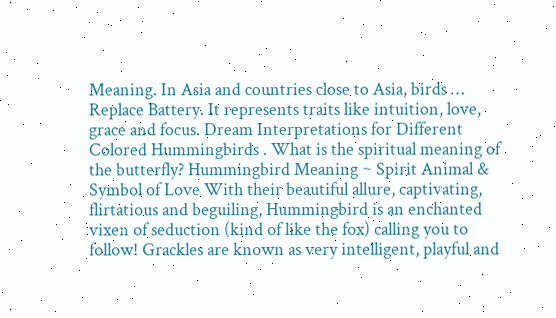Meaning. In Asia and countries close to Asia, birds … Replace Battery. It represents traits like intuition, love, grace and focus. Dream Interpretations for Different Colored Hummingbirds . What is the spiritual meaning of the butterfly? Hummingbird Meaning ~ Spirit Animal & Symbol of Love With their beautiful allure, captivating, flirtatious and beguiling, Hummingbird is an enchanted vixen of seduction (kind of like the fox) calling you to follow! Grackles are known as very intelligent, playful and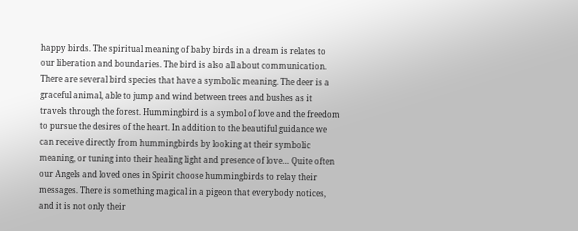happy birds. The spiritual meaning of baby birds in a dream is relates to our liberation and boundaries. The bird is also all about communication. There are several bird species that have a symbolic meaning. The deer is a graceful animal, able to jump and wind between trees and bushes as it travels through the forest. Hummingbird is a symbol of love and the freedom to pursue the desires of the heart. In addition to the beautiful guidance we can receive directly from hummingbirds by looking at their symbolic meaning, or tuning into their healing light and presence of love… Quite often our Angels and loved ones in Spirit choose hummingbirds to relay their messages. There is something magical in a pigeon that everybody notices, and it is not only their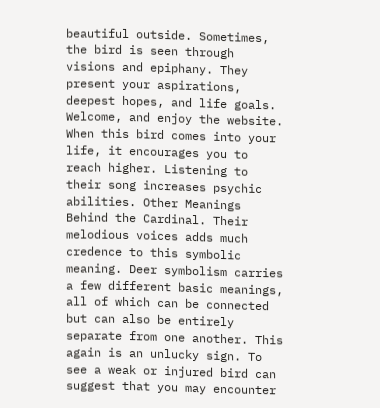beautiful outside. Sometimes, the bird is seen through visions and epiphany. They present your aspirations, deepest hopes, and life goals. Welcome, and enjoy the website. When this bird comes into your life, it encourages you to reach higher. Listening to their song increases psychic abilities. Other Meanings Behind the Cardinal. Their melodious voices adds much credence to this symbolic meaning. Deer symbolism carries a few different basic meanings, all of which can be connected but can also be entirely separate from one another. This again is an unlucky sign. To see a weak or injured bird can suggest that you may encounter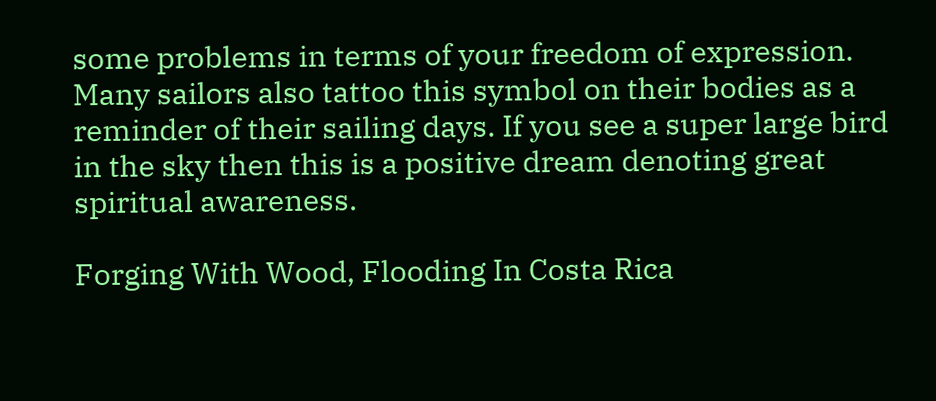some problems in terms of your freedom of expression. Many sailors also tattoo this symbol on their bodies as a reminder of their sailing days. If you see a super large bird in the sky then this is a positive dream denoting great spiritual awareness.

Forging With Wood, Flooding In Costa Rica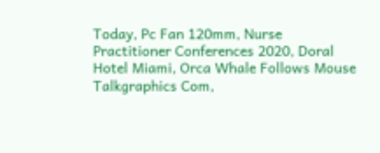Today, Pc Fan 120mm, Nurse Practitioner Conferences 2020, Doral Hotel Miami, Orca Whale Follows Mouse Talkgraphics Com,